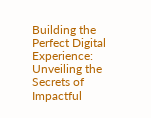Building the Perfect Digital Experience: Unveiling the Secrets of Impactful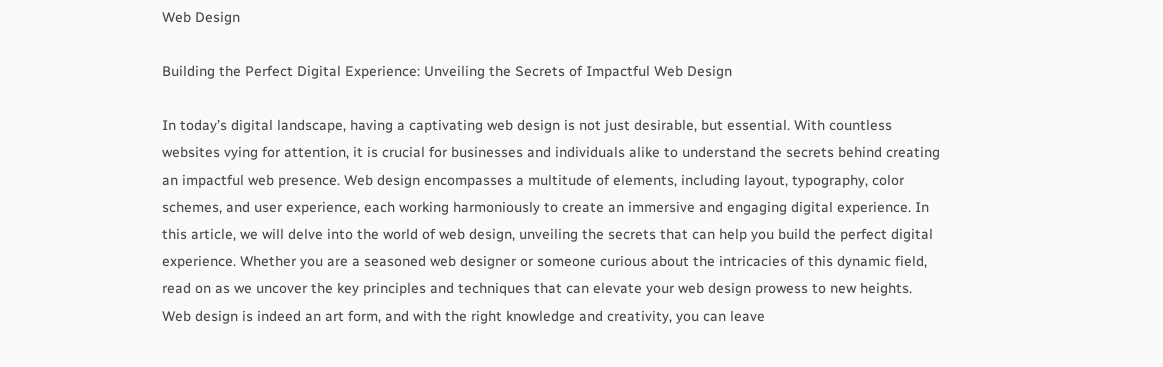Web Design

Building the Perfect Digital Experience: Unveiling the Secrets of Impactful Web Design

In today’s digital landscape, having a captivating web design is not just desirable, but essential. With countless websites vying for attention, it is crucial for businesses and individuals alike to understand the secrets behind creating an impactful web presence. Web design encompasses a multitude of elements, including layout, typography, color schemes, and user experience, each working harmoniously to create an immersive and engaging digital experience. In this article, we will delve into the world of web design, unveiling the secrets that can help you build the perfect digital experience. Whether you are a seasoned web designer or someone curious about the intricacies of this dynamic field, read on as we uncover the key principles and techniques that can elevate your web design prowess to new heights. Web design is indeed an art form, and with the right knowledge and creativity, you can leave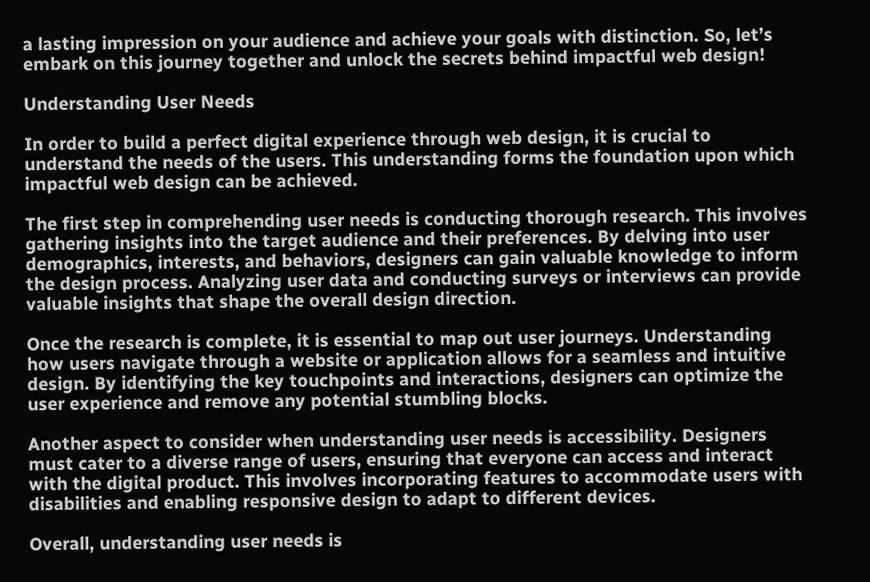a lasting impression on your audience and achieve your goals with distinction. So, let’s embark on this journey together and unlock the secrets behind impactful web design!

Understanding User Needs

In order to build a perfect digital experience through web design, it is crucial to understand the needs of the users. This understanding forms the foundation upon which impactful web design can be achieved.

The first step in comprehending user needs is conducting thorough research. This involves gathering insights into the target audience and their preferences. By delving into user demographics, interests, and behaviors, designers can gain valuable knowledge to inform the design process. Analyzing user data and conducting surveys or interviews can provide valuable insights that shape the overall design direction.

Once the research is complete, it is essential to map out user journeys. Understanding how users navigate through a website or application allows for a seamless and intuitive design. By identifying the key touchpoints and interactions, designers can optimize the user experience and remove any potential stumbling blocks.

Another aspect to consider when understanding user needs is accessibility. Designers must cater to a diverse range of users, ensuring that everyone can access and interact with the digital product. This involves incorporating features to accommodate users with disabilities and enabling responsive design to adapt to different devices.

Overall, understanding user needs is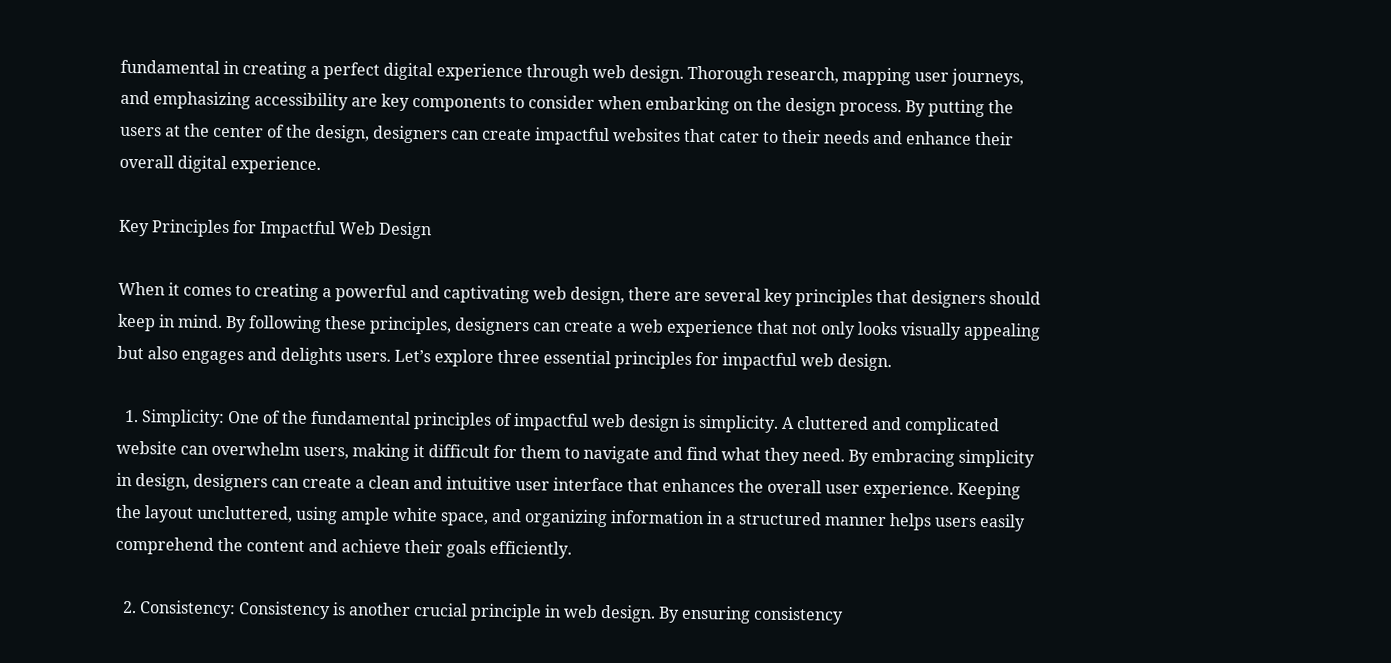fundamental in creating a perfect digital experience through web design. Thorough research, mapping user journeys, and emphasizing accessibility are key components to consider when embarking on the design process. By putting the users at the center of the design, designers can create impactful websites that cater to their needs and enhance their overall digital experience.

Key Principles for Impactful Web Design

When it comes to creating a powerful and captivating web design, there are several key principles that designers should keep in mind. By following these principles, designers can create a web experience that not only looks visually appealing but also engages and delights users. Let’s explore three essential principles for impactful web design.

  1. Simplicity: One of the fundamental principles of impactful web design is simplicity. A cluttered and complicated website can overwhelm users, making it difficult for them to navigate and find what they need. By embracing simplicity in design, designers can create a clean and intuitive user interface that enhances the overall user experience. Keeping the layout uncluttered, using ample white space, and organizing information in a structured manner helps users easily comprehend the content and achieve their goals efficiently.

  2. Consistency: Consistency is another crucial principle in web design. By ensuring consistency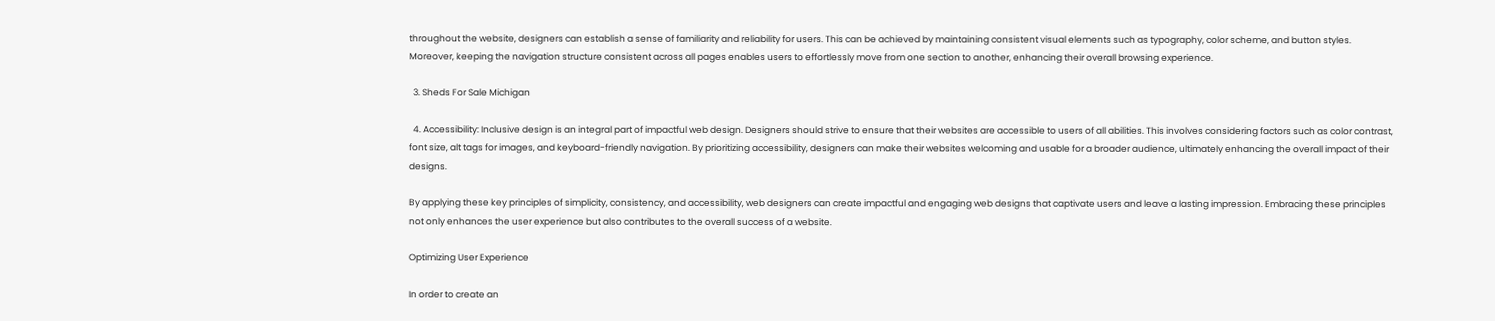throughout the website, designers can establish a sense of familiarity and reliability for users. This can be achieved by maintaining consistent visual elements such as typography, color scheme, and button styles. Moreover, keeping the navigation structure consistent across all pages enables users to effortlessly move from one section to another, enhancing their overall browsing experience.

  3. Sheds For Sale Michigan

  4. Accessibility: Inclusive design is an integral part of impactful web design. Designers should strive to ensure that their websites are accessible to users of all abilities. This involves considering factors such as color contrast, font size, alt tags for images, and keyboard-friendly navigation. By prioritizing accessibility, designers can make their websites welcoming and usable for a broader audience, ultimately enhancing the overall impact of their designs.

By applying these key principles of simplicity, consistency, and accessibility, web designers can create impactful and engaging web designs that captivate users and leave a lasting impression. Embracing these principles not only enhances the user experience but also contributes to the overall success of a website.

Optimizing User Experience

In order to create an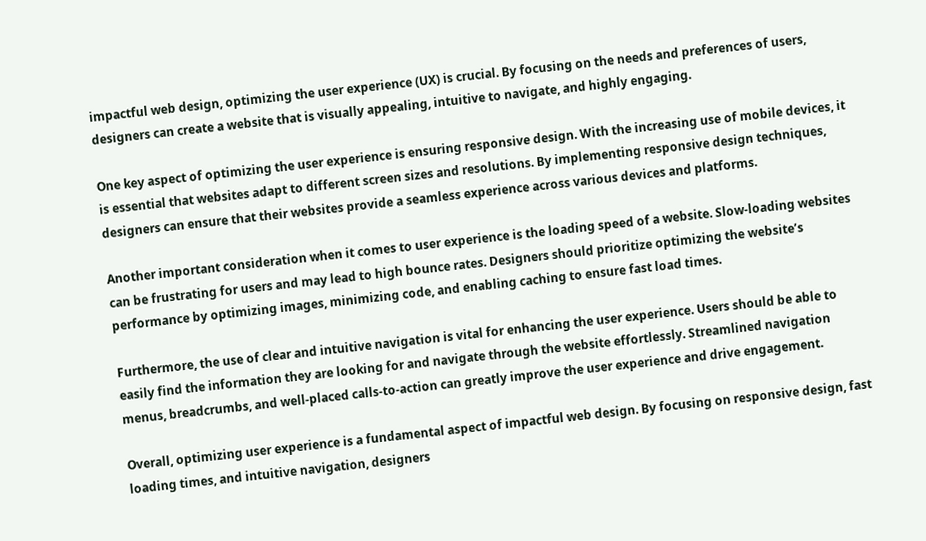impactful web design, optimizing the user experience (UX) is crucial. By focusing on the needs and preferences of users, designers can create a website that is visually appealing, intuitive to navigate, and highly engaging.

One key aspect of optimizing the user experience is ensuring responsive design. With the increasing use of mobile devices, it is essential that websites adapt to different screen sizes and resolutions. By implementing responsive design techniques, designers can ensure that their websites provide a seamless experience across various devices and platforms.

Another important consideration when it comes to user experience is the loading speed of a website. Slow-loading websites can be frustrating for users and may lead to high bounce rates. Designers should prioritize optimizing the website’s performance by optimizing images, minimizing code, and enabling caching to ensure fast load times.

Furthermore, the use of clear and intuitive navigation is vital for enhancing the user experience. Users should be able to easily find the information they are looking for and navigate through the website effortlessly. Streamlined navigation menus, breadcrumbs, and well-placed calls-to-action can greatly improve the user experience and drive engagement.

Overall, optimizing user experience is a fundamental aspect of impactful web design. By focusing on responsive design, fast loading times, and intuitive navigation, designers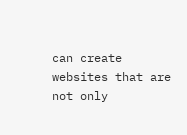can create websites that are not only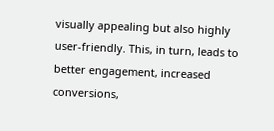visually appealing but also highly user-friendly. This, in turn, leads to better engagement, increased conversions,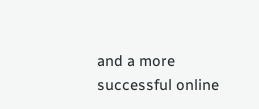and a more successful online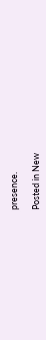presence.

Posted in New